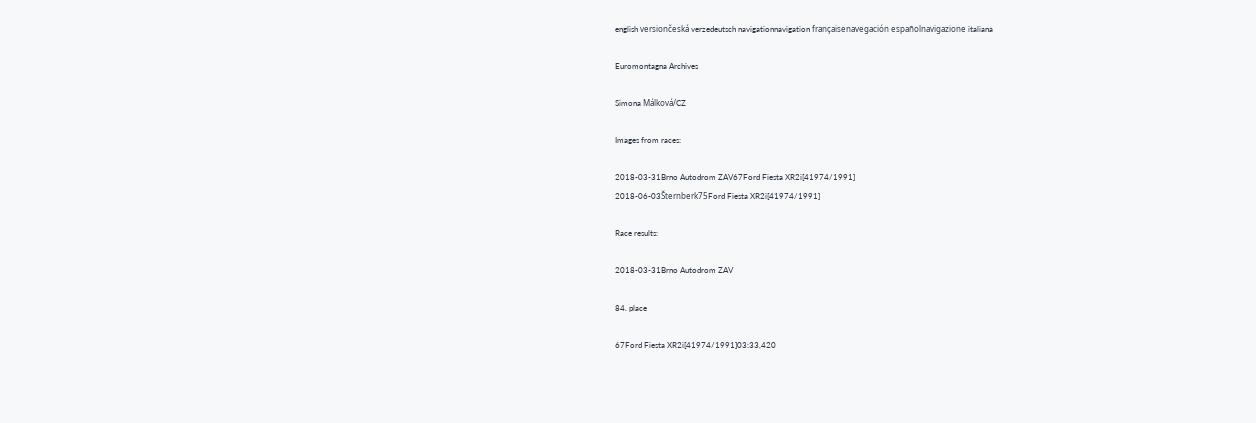english versiončeská verzedeutsch navigationnavigation françaisenavegación españolnavigazione italiana

Euromontagna Archives

Simona Málková/CZ

Images from races:

2018-03-31Brno Autodrom ZAV67Ford Fiesta XR2i[41974/1991]
2018-06-03Šternberk75Ford Fiesta XR2i[41974/1991]

Race results:

2018-03-31Brno Autodrom ZAV

84. place

67Ford Fiesta XR2i[41974/1991]03:33,420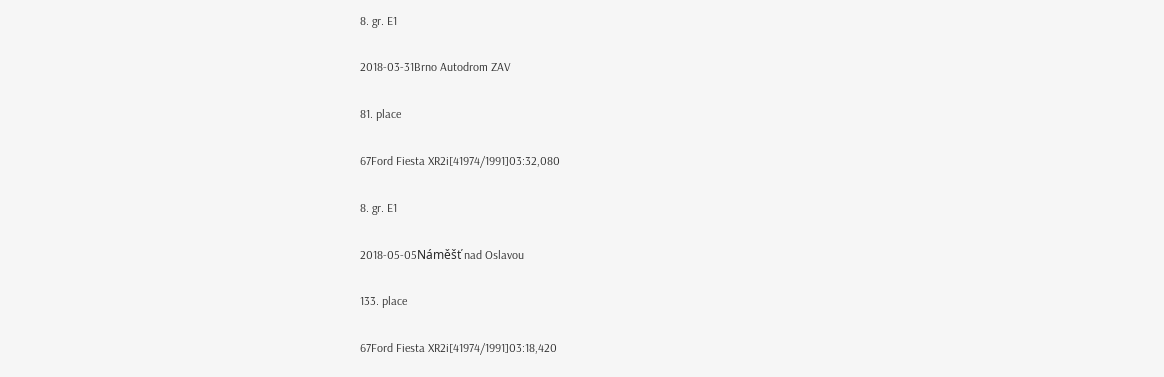8. gr. E1

2018-03-31Brno Autodrom ZAV

81. place

67Ford Fiesta XR2i[41974/1991]03:32,080

8. gr. E1

2018-05-05Náměšť nad Oslavou

133. place

67Ford Fiesta XR2i[41974/1991]03:18,420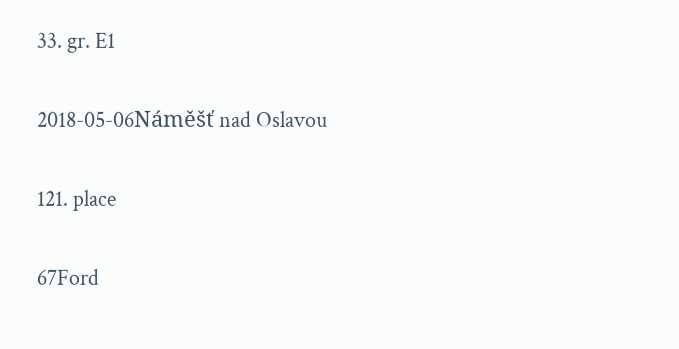33. gr. E1

2018-05-06Náměšť nad Oslavou

121. place

67Ford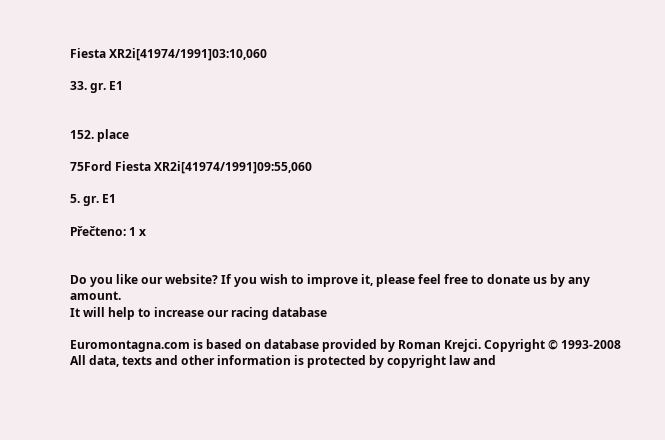Fiesta XR2i[41974/1991]03:10,060

33. gr. E1


152. place

75Ford Fiesta XR2i[41974/1991]09:55,060

5. gr. E1

Přečteno: 1 x


Do you like our website? If you wish to improve it, please feel free to donate us by any amount.
It will help to increase our racing database

Euromontagna.com is based on database provided by Roman Krejci. Copyright © 1993-2008
All data, texts and other information is protected by copyright law and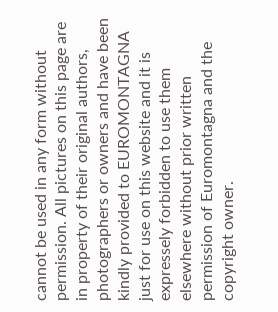cannot be used in any form without permission. All pictures on this page are in property of their original authors, photographers or owners and have been kindly provided to EUROMONTAGNA just for use on this website and it is expressely forbidden to use them elsewhere without prior written permission of Euromontagna and the copyright owner.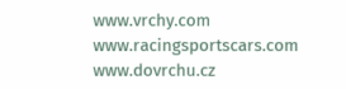www.vrchy.com  www.racingsportscars.com  www.dovrchu.cz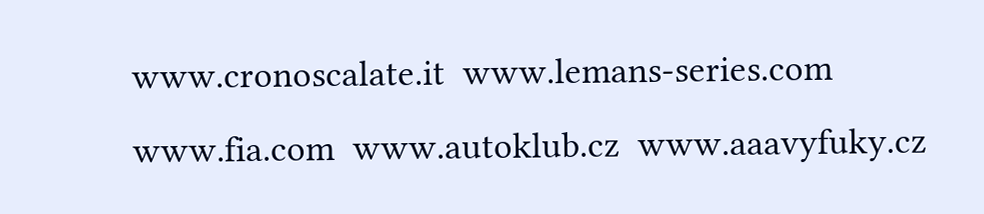www.cronoscalate.it  www.lemans-series.com  www.fia.com  www.autoklub.cz  www.aaavyfuky.cz